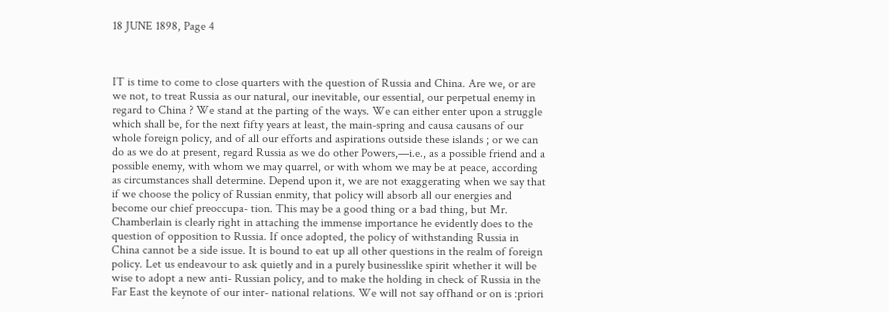18 JUNE 1898, Page 4



IT is time to come to close quarters with the question of Russia and China. Are we, or are we not, to treat Russia as our natural, our inevitable, our essential, our perpetual enemy in regard to China ? We stand at the parting of the ways. We can either enter upon a struggle which shall be, for the next fifty years at least, the main-spring and causa causans of our whole foreign policy, and of all our efforts and aspirations outside these islands ; or we can do as we do at present, regard Russia as we do other Powers,—i.e., as a possible friend and a possible enemy, with whom we may quarrel, or with whom we may be at peace, according as circumstances shall determine. Depend upon it, we are not exaggerating when we say that if we choose the policy of Russian enmity, that policy will absorb all our energies and become our chief preoccupa- tion. This may be a good thing or a bad thing, but Mr. Chamberlain is clearly right in attaching the immense importance he evidently does to the question of opposition to Russia. If once adopted, the policy of withstanding Russia in China cannot be a side issue. It is bound to eat up all other questions in the realm of foreign policy. Let us endeavour to ask quietly and in a purely businesslike spirit whether it will be wise to adopt a new anti- Russian policy, and to make the holding in check of Russia in the Far East the keynote of our inter- national relations. We will not say offhand or on is :priori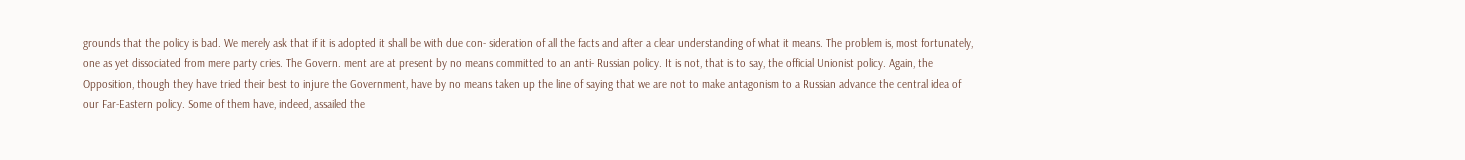grounds that the policy is bad. We merely ask that if it is adopted it shall be with due con- sideration of all the facts and after a clear understanding of what it means. The problem is, most fortunately, one as yet dissociated from mere party cries. The Govern. ment are at present by no means committed to an anti- Russian policy. It is not, that is to say, the official Unionist policy. Again, the Opposition, though they have tried their best to injure the Government, have by no means taken up the line of saying that we are not to make antagonism to a Russian advance the central idea of our Far-Eastern policy. Some of them have, indeed, assailed the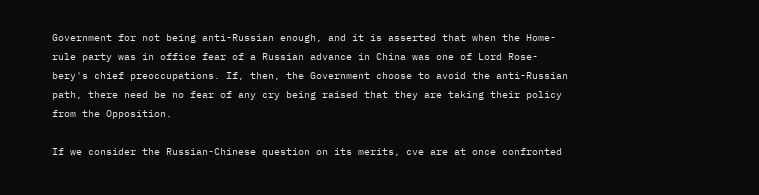Government for not being anti-Russian enough, and it is asserted that when the Home-rule party was in office fear of a Russian advance in China was one of Lord Rose- bery's chief preoccupations. If, then, the Government choose to avoid the anti-Russian path, there need be no fear of any cry being raised that they are taking their policy from the Opposition.

If we consider the Russian-Chinese question on its merits, cve are at once confronted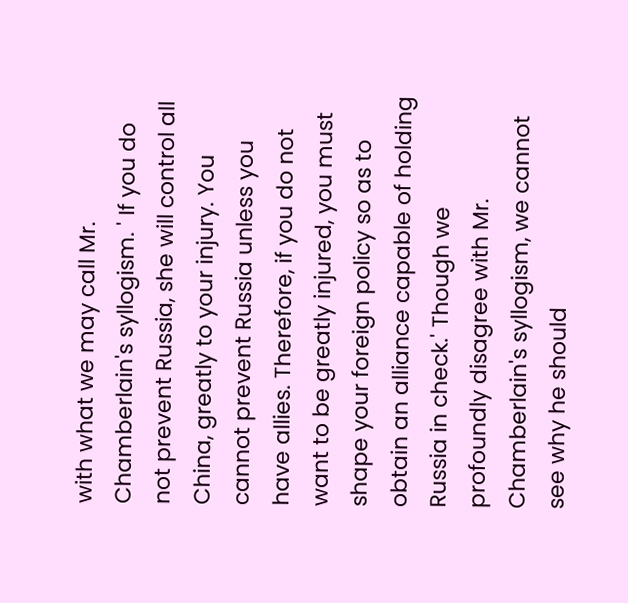with what we may call Mr. Chamberlain's syllogism. ' If you do not prevent Russia, she will control all China, greatly to your injury. You cannot prevent Russia unless you have allies. Therefore, if you do not want to be greatly injured, you must shape your foreign policy so as to obtain an alliance capable of holding Russia in check.' Though we profoundly disagree with Mr. Chamberlain's syllogism, we cannot see why he should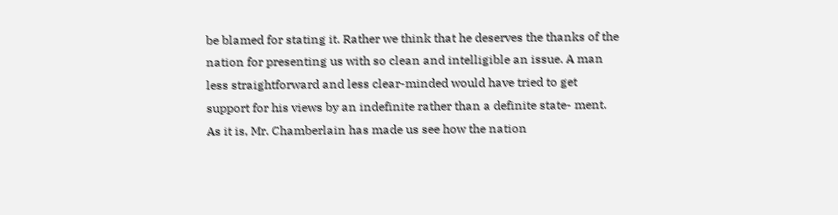be blamed for stating it. Rather we think that he deserves the thanks of the nation for presenting us with so clean and intelligible an issue. A man less straightforward and less clear-minded would have tried to get support for his views by an indefinite rather than a definite state- ment. As it is, Mr. Chamberlain has made us see how the nation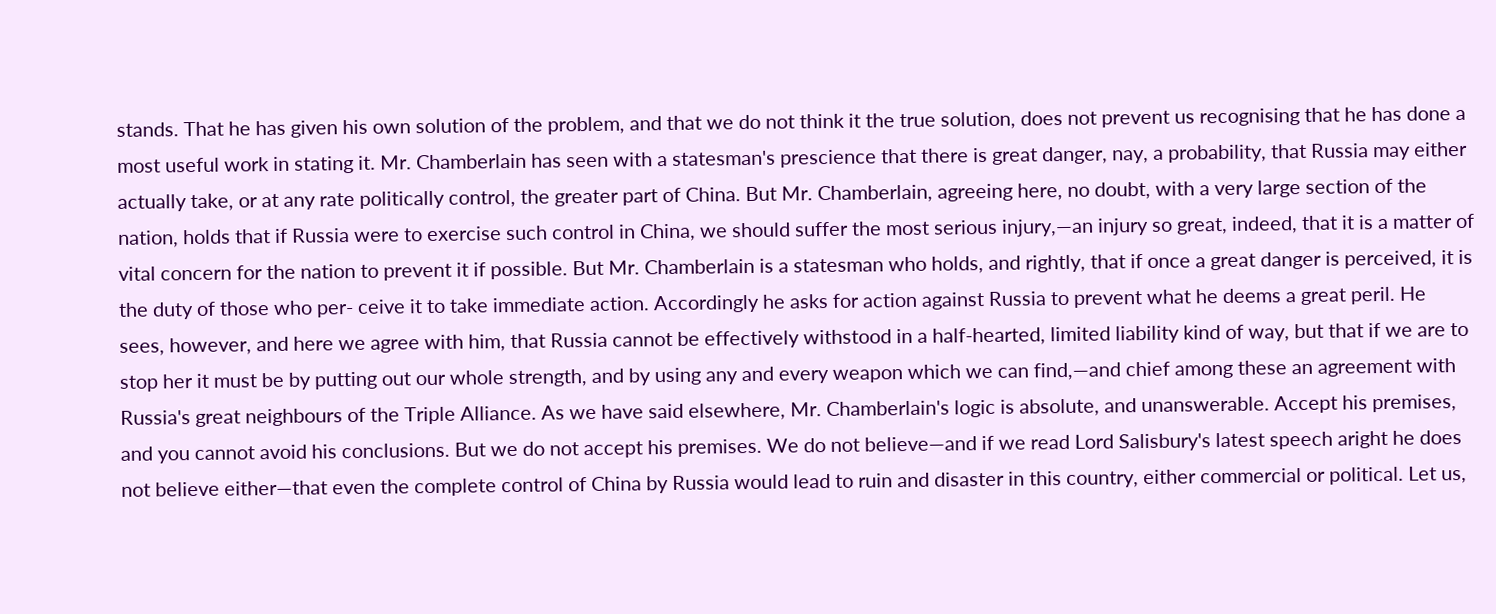stands. That he has given his own solution of the problem, and that we do not think it the true solution, does not prevent us recognising that he has done a most useful work in stating it. Mr. Chamberlain has seen with a statesman's prescience that there is great danger, nay, a probability, that Russia may either actually take, or at any rate politically control, the greater part of China. But Mr. Chamberlain, agreeing here, no doubt, with a very large section of the nation, holds that if Russia were to exercise such control in China, we should suffer the most serious injury,—an injury so great, indeed, that it is a matter of vital concern for the nation to prevent it if possible. But Mr. Chamberlain is a statesman who holds, and rightly, that if once a great danger is perceived, it is the duty of those who per- ceive it to take immediate action. Accordingly he asks for action against Russia to prevent what he deems a great peril. He sees, however, and here we agree with him, that Russia cannot be effectively withstood in a half-hearted, limited liability kind of way, but that if we are to stop her it must be by putting out our whole strength, and by using any and every weapon which we can find,—and chief among these an agreement with Russia's great neighbours of the Triple Alliance. As we have said elsewhere, Mr. Chamberlain's logic is absolute, and unanswerable. Accept his premises, and you cannot avoid his conclusions. But we do not accept his premises. We do not believe—and if we read Lord Salisbury's latest speech aright he does not believe either—that even the complete control of China by Russia would lead to ruin and disaster in this country, either commercial or political. Let us,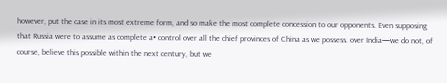however, put the case in its most extreme form, and so make the most complete concession to our opponents. Even supposing that Russia were to assume as complete a• control over all the chief provinces of China as we possess. over India—we do not, of course, believe this possible within the next century, but we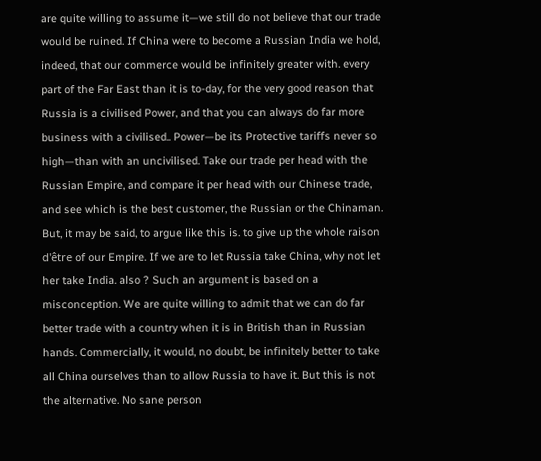are quite willing to assume it—we still do not believe that our trade would be ruined. If China were to become a Russian India we hold, indeed, that our commerce would be infinitely greater with. every part of the Far East than it is to-day, for the very good reason that Russia is a civilised Power, and that you can always do far more business with a civilised.. Power—be its Protective tariffs never so high—than with an uncivilised. Take our trade per head with the Russian Empire, and compare it per head with our Chinese trade, and see which is the best customer, the Russian or the Chinaman. But, it may be said, to argue like this is. to give up the whole raison d'être of our Empire. If we are to let Russia take China, why not let her take India. also ? Such an argument is based on a misconception. We are quite willing to admit that we can do far better trade with a country when it is in British than in Russian hands. Commercially, it would, no doubt, be infinitely better to take all China ourselves than to allow Russia to have it. But this is not the alternative. No sane person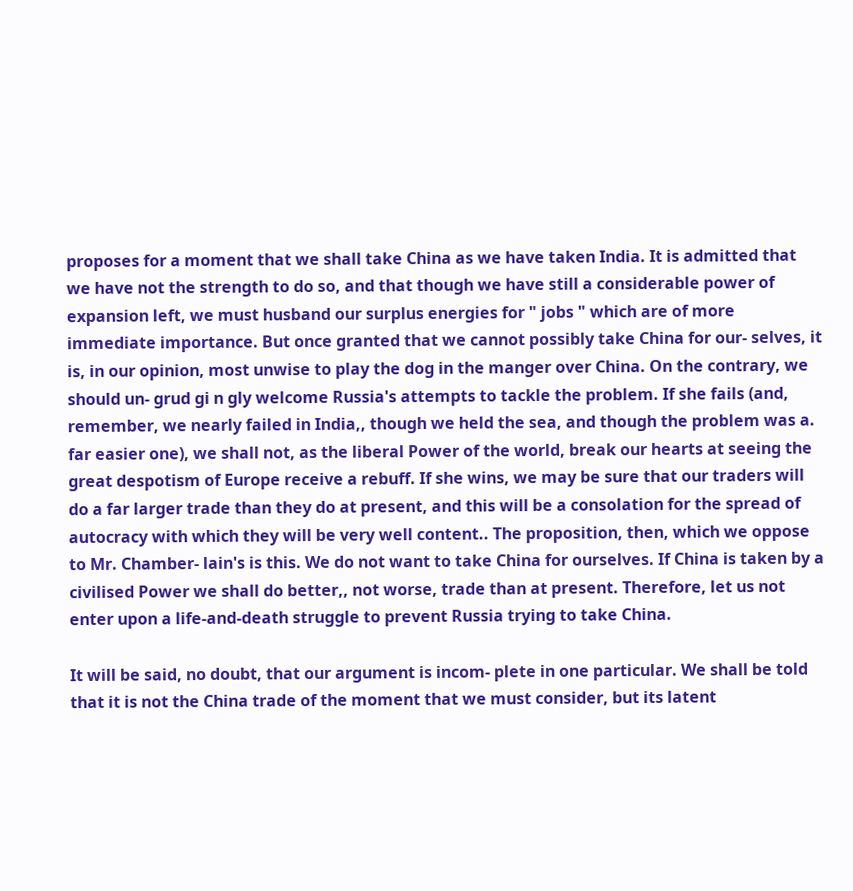proposes for a moment that we shall take China as we have taken India. It is admitted that we have not the strength to do so, and that though we have still a considerable power of expansion left, we must husband our surplus energies for " jobs " which are of more immediate importance. But once granted that we cannot possibly take China for our- selves, it is, in our opinion, most unwise to play the dog in the manger over China. On the contrary, we should un- grud gi n gly welcome Russia's attempts to tackle the problem. If she fails (and, remember, we nearly failed in India,, though we held the sea, and though the problem was a. far easier one), we shall not, as the liberal Power of the world, break our hearts at seeing the great despotism of Europe receive a rebuff. If she wins, we may be sure that our traders will do a far larger trade than they do at present, and this will be a consolation for the spread of autocracy with which they will be very well content.. The proposition, then, which we oppose to Mr. Chamber- lain's is this. We do not want to take China for ourselves. If China is taken by a civilised Power we shall do better,, not worse, trade than at present. Therefore, let us not enter upon a life-and-death struggle to prevent Russia trying to take China.

It will be said, no doubt, that our argument is incom- plete in one particular. We shall be told that it is not the China trade of the moment that we must consider, but its latent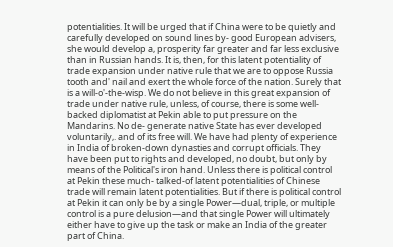potentialities. It will be urged that if China were to be quietly and carefully developed on sound lines by- good European advisers, she would develop a, prosperity far greater and far less exclusive than in Russian hands. It is, then, for this latent potentiality of trade expansion under native rule that we are to oppose Russia tooth and' nail and exert the whole force of the nation. Surely that is a will-o'-the-wisp. We do not believe in this great expansion of trade under native rule, unless, of course, there is some well-backed diplomatist at Pekin able to put pressure on the Mandarins. No de- generate native State has ever developed voluntarily,. and of its free will. We have had plenty of experience in India of broken-down dynasties and corrupt officials. They have been put to rights and developed, no doubt, but only by means of the Political's iron hand. Unless there is political control at Pekin these much- talked-of latent potentialities of Chinese trade will remain latent potentialities. But if there is political control at Pekin it can only be by a single Power—dual, triple, or multiple control is a pure delusion—and that single Power will ultimately either have to give up the task or make an India of the greater part of China.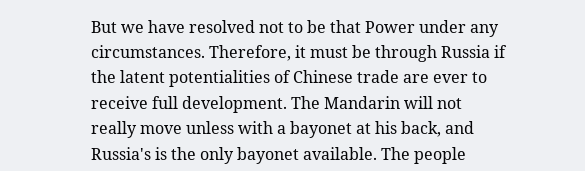But we have resolved not to be that Power under any circumstances. Therefore, it must be through Russia if the latent potentialities of Chinese trade are ever to receive full development. The Mandarin will not really move unless with a bayonet at his back, and Russia's is the only bayonet available. The people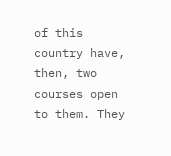of this country have, then, two courses open to them. They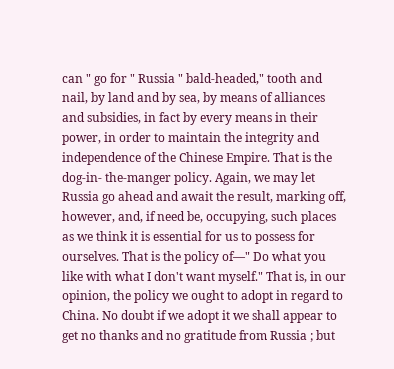can " go for " Russia " bald-headed," tooth and nail, by land and by sea, by means of alliances and subsidies, in fact by every means in their power, in order to maintain the integrity and independence of the Chinese Empire. That is the dog-in- the-manger policy. Again, we may let Russia go ahead and await the result, marking off, however, and, if need be, occupying, such places as we think it is essential for us to possess for ourselves. That is the policy of—" Do what you like with what I don't want myself." That is, in our opinion, the policy we ought to adopt in regard to China. No doubt if we adopt it we shall appear to get no thanks and no gratitude from Russia ; but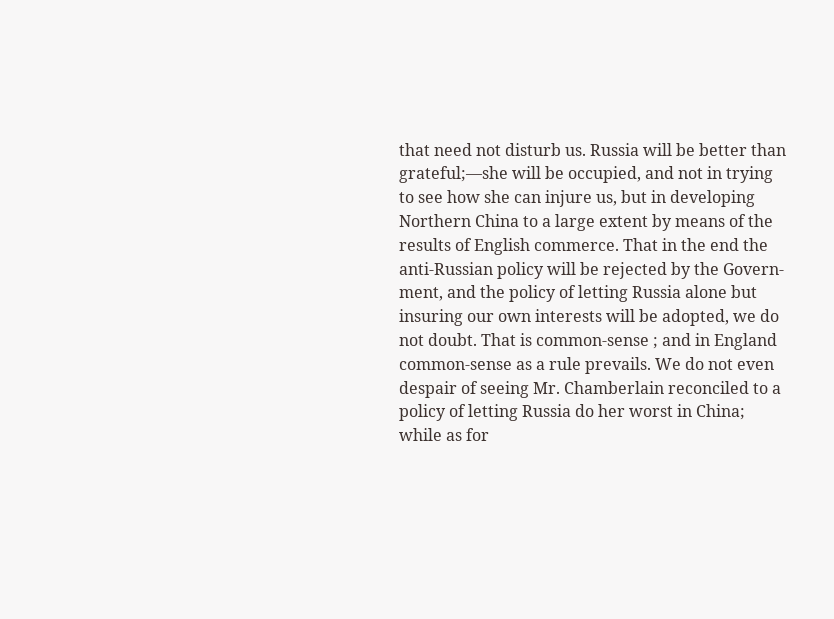that need not disturb us. Russia will be better than grateful;—she will be occupied, and not in trying to see how she can injure us, but in developing Northern China to a large extent by means of the results of English commerce. That in the end the anti-Russian policy will be rejected by the Govern- ment, and the policy of letting Russia alone but insuring our own interests will be adopted, we do not doubt. That is common-sense ; and in England common-sense as a rule prevails. We do not even despair of seeing Mr. Chamberlain reconciled to a policy of letting Russia do her worst in China; while as for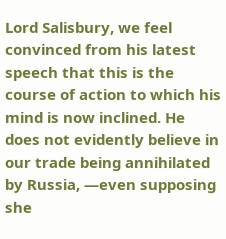Lord Salisbury, we feel convinced from his latest speech that this is the course of action to which his mind is now inclined. He does not evidently believe in our trade being annihilated by Russia, —even supposing she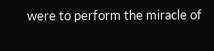were to perform the miracle of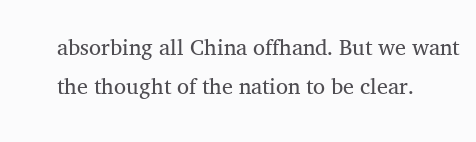absorbing all China offhand. But we want the thought of the nation to be clear.